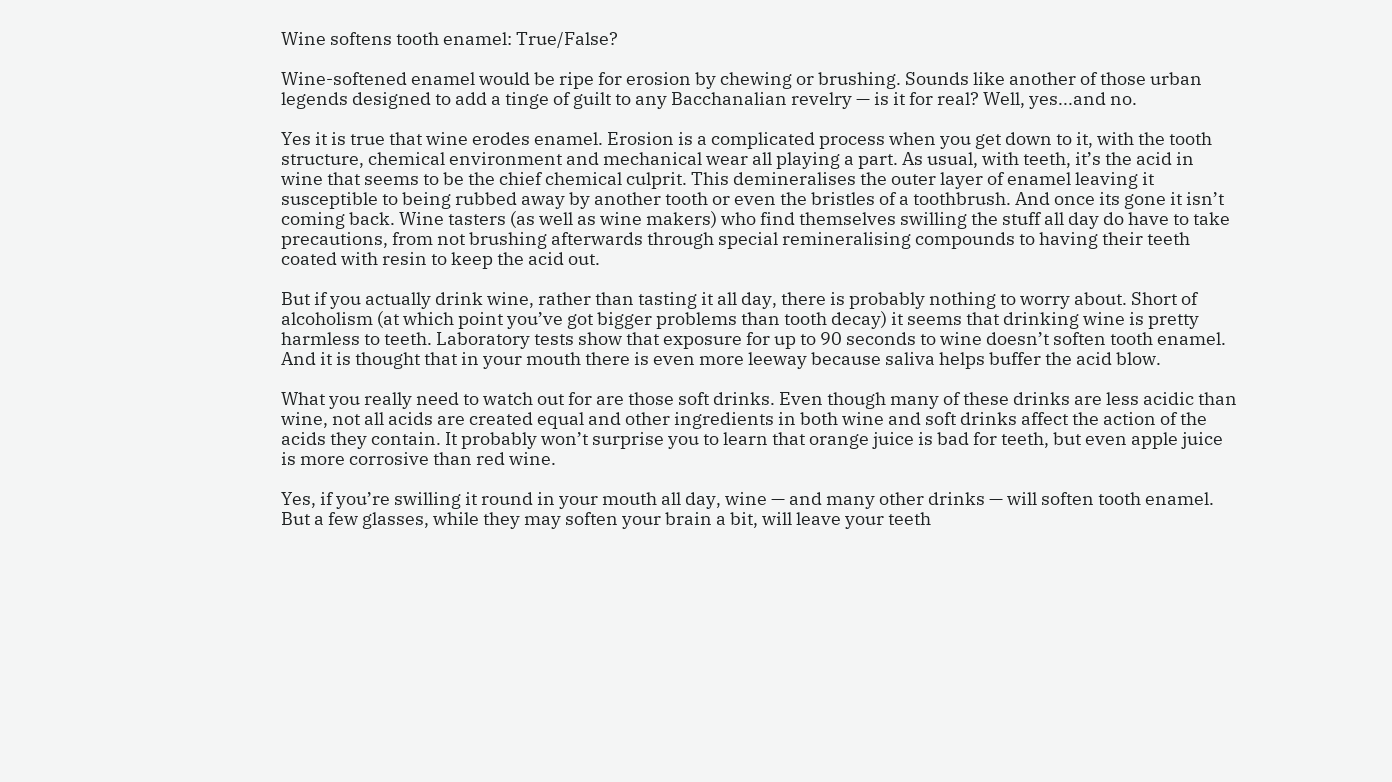Wine softens tooth enamel: True/False?

Wine-softened enamel would be ripe for erosion by chewing or brushing. Sounds like another of those urban legends designed to add a tinge of guilt to any Bacchanalian revelry — is it for real? Well, yes...and no.

Yes it is true that wine erodes enamel. Erosion is a complicated process when you get down to it, with the tooth structure, chemical environment and mechanical wear all playing a part. As usual, with teeth, it’s the acid in wine that seems to be the chief chemical culprit. This demineralises the outer layer of enamel leaving it susceptible to being rubbed away by another tooth or even the bristles of a toothbrush. And once its gone it isn’t coming back. Wine tasters (as well as wine makers) who find themselves swilling the stuff all day do have to take precautions, from not brushing afterwards through special remineralising compounds to having their teeth coated with resin to keep the acid out.

But if you actually drink wine, rather than tasting it all day, there is probably nothing to worry about. Short of alcoholism (at which point you’ve got bigger problems than tooth decay) it seems that drinking wine is pretty harmless to teeth. Laboratory tests show that exposure for up to 90 seconds to wine doesn’t soften tooth enamel. And it is thought that in your mouth there is even more leeway because saliva helps buffer the acid blow.

What you really need to watch out for are those soft drinks. Even though many of these drinks are less acidic than wine, not all acids are created equal and other ingredients in both wine and soft drinks affect the action of the acids they contain. It probably won’t surprise you to learn that orange juice is bad for teeth, but even apple juice is more corrosive than red wine.

Yes, if you’re swilling it round in your mouth all day, wine — and many other drinks — will soften tooth enamel. But a few glasses, while they may soften your brain a bit, will leave your teeth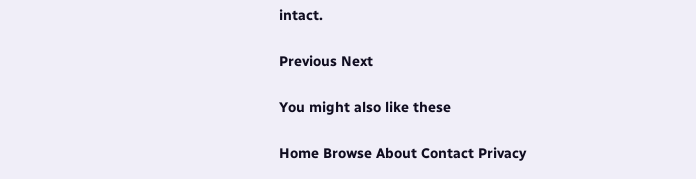intact.

Previous Next

You might also like these

Home Browse About Contact Privacy